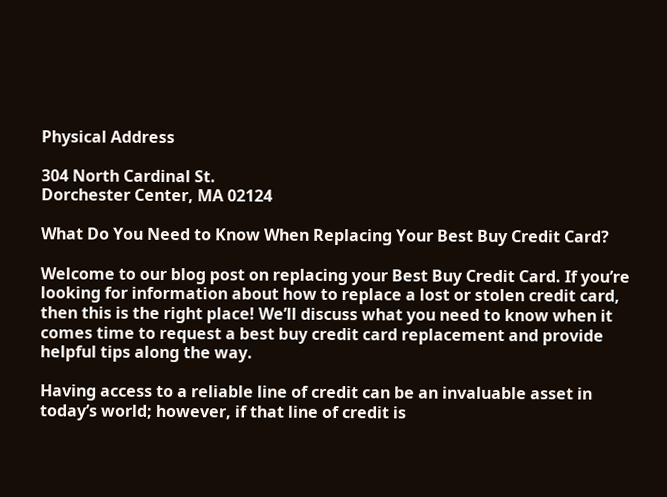Physical Address

304 North Cardinal St.
Dorchester Center, MA 02124

What Do You Need to Know When Replacing Your Best Buy Credit Card?

Welcome to our blog post on replacing your Best Buy Credit Card. If you’re looking for information about how to replace a lost or stolen credit card, then this is the right place! We’ll discuss what you need to know when it comes time to request a best buy credit card replacement and provide helpful tips along the way.

Having access to a reliable line of credit can be an invaluable asset in today’s world; however, if that line of credit is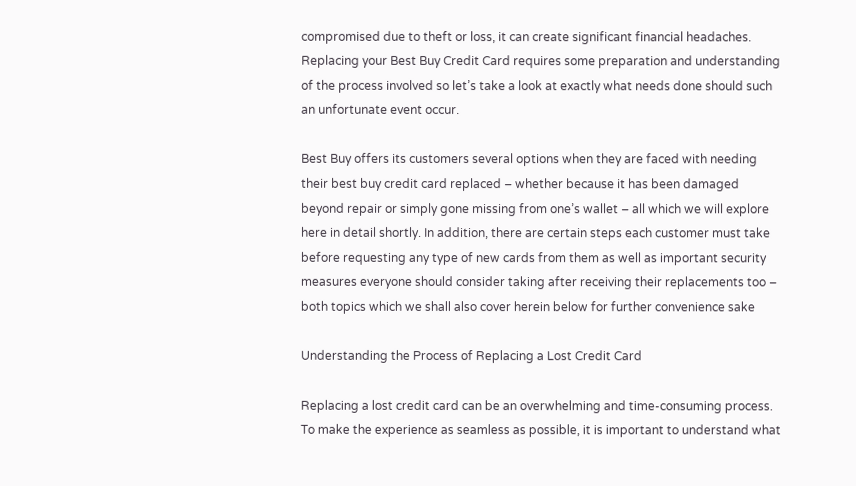compromised due to theft or loss, it can create significant financial headaches. Replacing your Best Buy Credit Card requires some preparation and understanding of the process involved so let’s take a look at exactly what needs done should such an unfortunate event occur.

Best Buy offers its customers several options when they are faced with needing their best buy credit card replaced – whether because it has been damaged beyond repair or simply gone missing from one’s wallet – all which we will explore here in detail shortly. In addition, there are certain steps each customer must take before requesting any type of new cards from them as well as important security measures everyone should consider taking after receiving their replacements too – both topics which we shall also cover herein below for further convenience sake

Understanding the Process of Replacing a Lost Credit Card

Replacing a lost credit card can be an overwhelming and time-consuming process. To make the experience as seamless as possible, it is important to understand what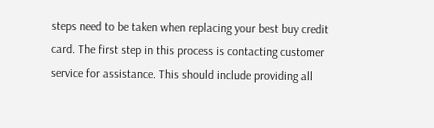steps need to be taken when replacing your best buy credit card. The first step in this process is contacting customer service for assistance. This should include providing all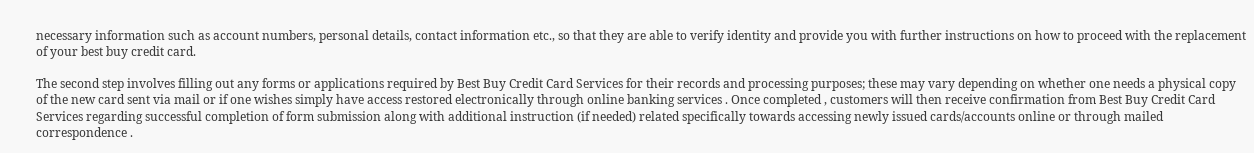necessary information such as account numbers, personal details, contact information etc., so that they are able to verify identity and provide you with further instructions on how to proceed with the replacement of your best buy credit card.

The second step involves filling out any forms or applications required by Best Buy Credit Card Services for their records and processing purposes; these may vary depending on whether one needs a physical copy of the new card sent via mail or if one wishes simply have access restored electronically through online banking services . Once completed , customers will then receive confirmation from Best Buy Credit Card Services regarding successful completion of form submission along with additional instruction (if needed) related specifically towards accessing newly issued cards/accounts online or through mailed correspondence .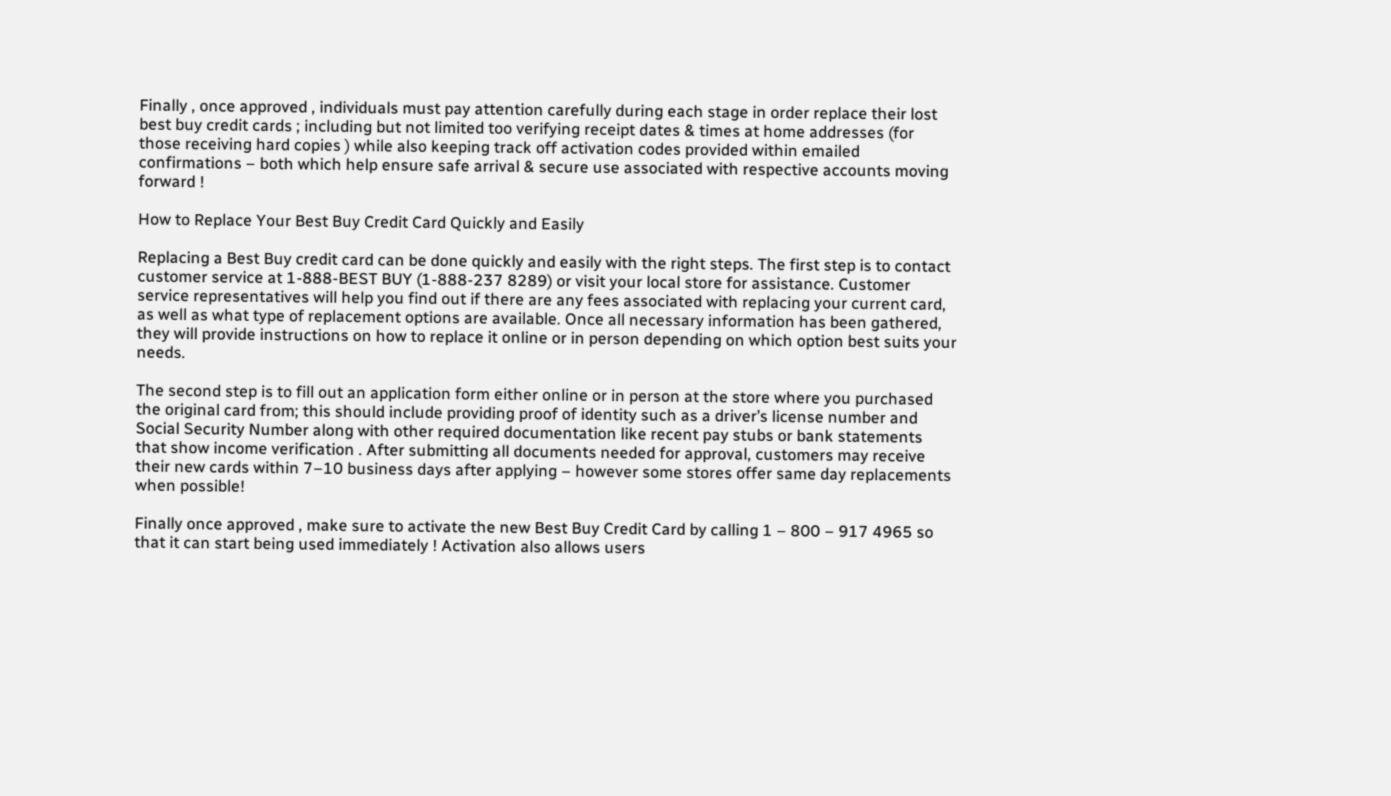Finally , once approved , individuals must pay attention carefully during each stage in order replace their lost best buy credit cards ; including but not limited too verifying receipt dates & times at home addresses (for those receiving hard copies ) while also keeping track off activation codes provided within emailed confirmations – both which help ensure safe arrival & secure use associated with respective accounts moving forward !

How to Replace Your Best Buy Credit Card Quickly and Easily

Replacing a Best Buy credit card can be done quickly and easily with the right steps. The first step is to contact customer service at 1-888-BEST BUY (1-888-237 8289) or visit your local store for assistance. Customer service representatives will help you find out if there are any fees associated with replacing your current card, as well as what type of replacement options are available. Once all necessary information has been gathered, they will provide instructions on how to replace it online or in person depending on which option best suits your needs.

The second step is to fill out an application form either online or in person at the store where you purchased the original card from; this should include providing proof of identity such as a driver’s license number and Social Security Number along with other required documentation like recent pay stubs or bank statements that show income verification . After submitting all documents needed for approval, customers may receive their new cards within 7–10 business days after applying – however some stores offer same day replacements when possible!

Finally once approved , make sure to activate the new Best Buy Credit Card by calling 1 – 800 – 917 4965 so that it can start being used immediately ! Activation also allows users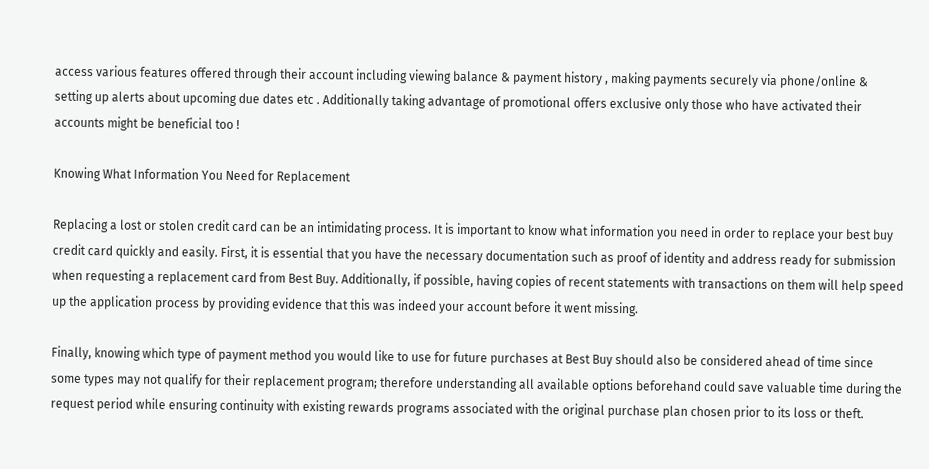access various features offered through their account including viewing balance & payment history , making payments securely via phone/online & setting up alerts about upcoming due dates etc . Additionally taking advantage of promotional offers exclusive only those who have activated their accounts might be beneficial too !

Knowing What Information You Need for Replacement

Replacing a lost or stolen credit card can be an intimidating process. It is important to know what information you need in order to replace your best buy credit card quickly and easily. First, it is essential that you have the necessary documentation such as proof of identity and address ready for submission when requesting a replacement card from Best Buy. Additionally, if possible, having copies of recent statements with transactions on them will help speed up the application process by providing evidence that this was indeed your account before it went missing.

Finally, knowing which type of payment method you would like to use for future purchases at Best Buy should also be considered ahead of time since some types may not qualify for their replacement program; therefore understanding all available options beforehand could save valuable time during the request period while ensuring continuity with existing rewards programs associated with the original purchase plan chosen prior to its loss or theft.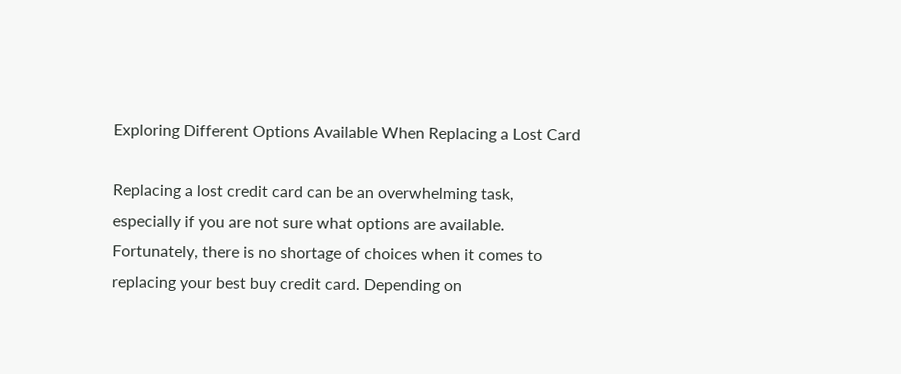Exploring Different Options Available When Replacing a Lost Card

Replacing a lost credit card can be an overwhelming task, especially if you are not sure what options are available. Fortunately, there is no shortage of choices when it comes to replacing your best buy credit card. Depending on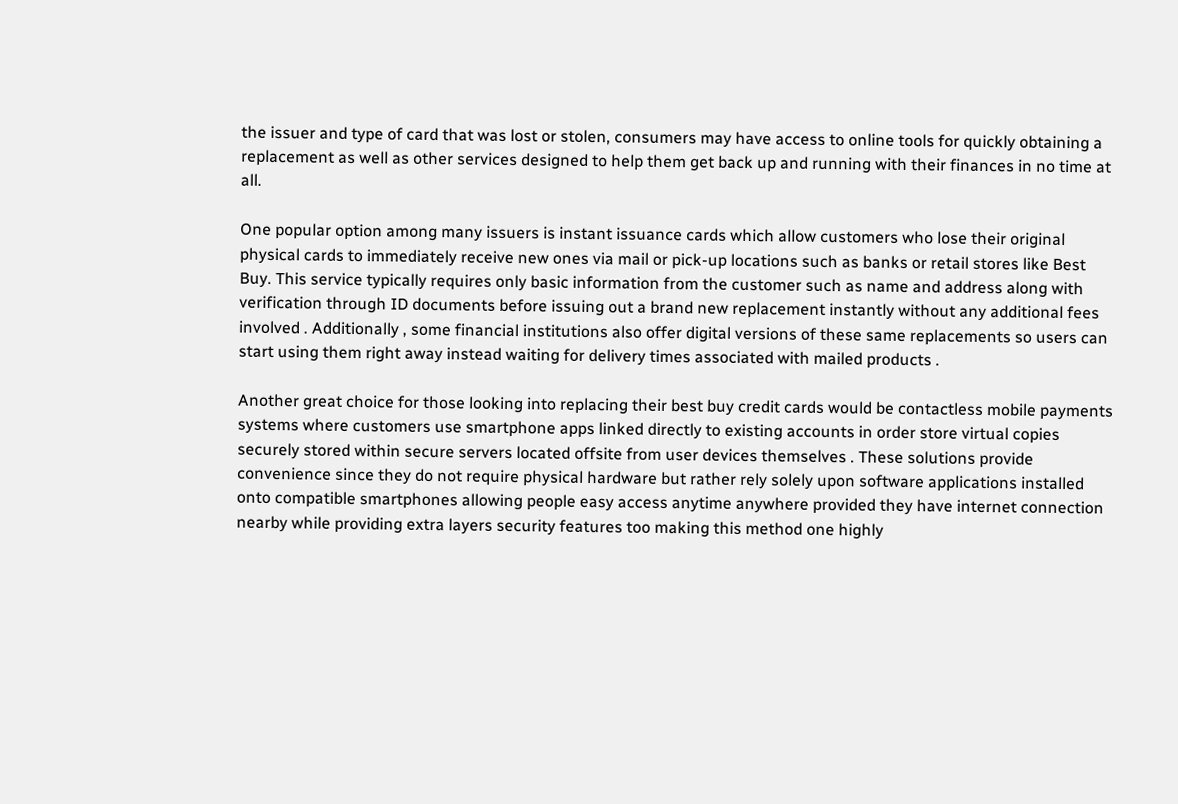the issuer and type of card that was lost or stolen, consumers may have access to online tools for quickly obtaining a replacement as well as other services designed to help them get back up and running with their finances in no time at all.

One popular option among many issuers is instant issuance cards which allow customers who lose their original physical cards to immediately receive new ones via mail or pick-up locations such as banks or retail stores like Best Buy. This service typically requires only basic information from the customer such as name and address along with verification through ID documents before issuing out a brand new replacement instantly without any additional fees involved . Additionally , some financial institutions also offer digital versions of these same replacements so users can start using them right away instead waiting for delivery times associated with mailed products .

Another great choice for those looking into replacing their best buy credit cards would be contactless mobile payments systems where customers use smartphone apps linked directly to existing accounts in order store virtual copies securely stored within secure servers located offsite from user devices themselves . These solutions provide convenience since they do not require physical hardware but rather rely solely upon software applications installed onto compatible smartphones allowing people easy access anytime anywhere provided they have internet connection nearby while providing extra layers security features too making this method one highly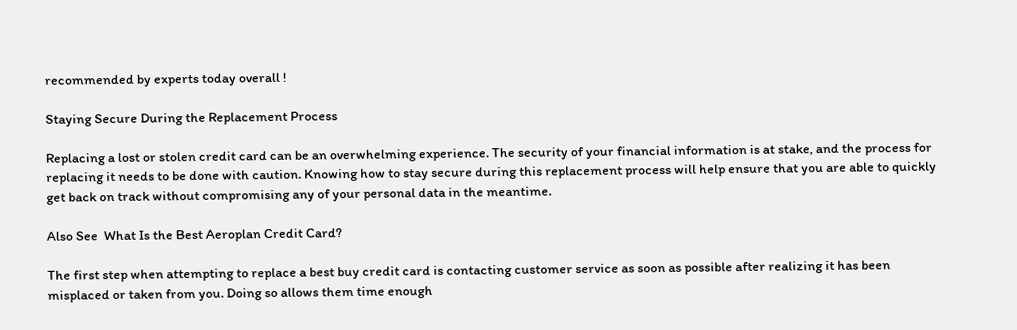recommended by experts today overall !

Staying Secure During the Replacement Process

Replacing a lost or stolen credit card can be an overwhelming experience. The security of your financial information is at stake, and the process for replacing it needs to be done with caution. Knowing how to stay secure during this replacement process will help ensure that you are able to quickly get back on track without compromising any of your personal data in the meantime.

Also See  What Is the Best Aeroplan Credit Card?

The first step when attempting to replace a best buy credit card is contacting customer service as soon as possible after realizing it has been misplaced or taken from you. Doing so allows them time enough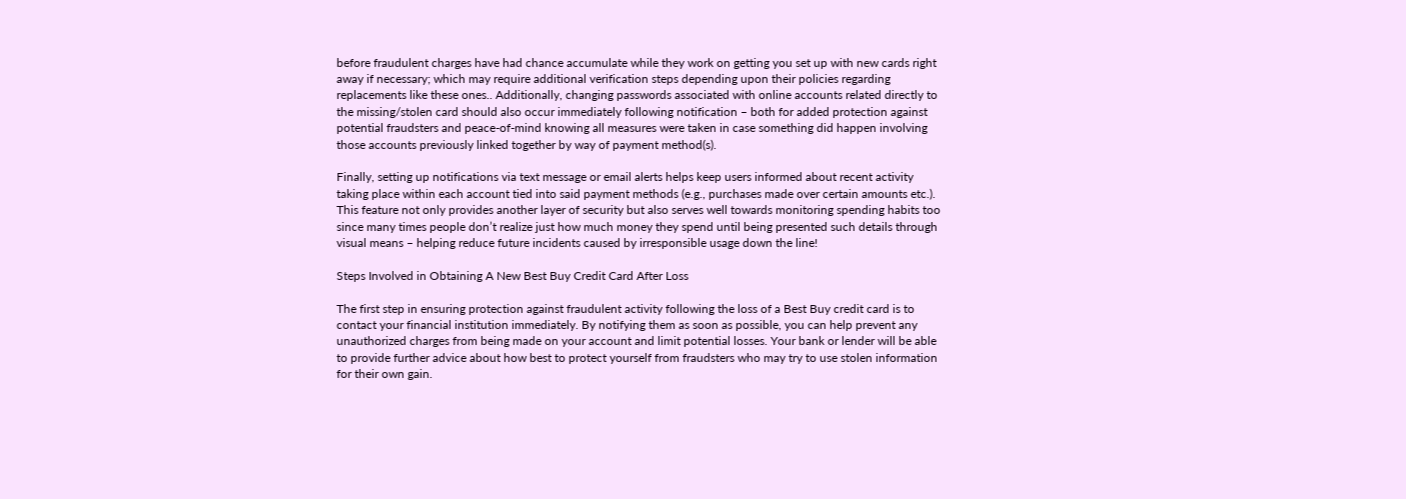before fraudulent charges have had chance accumulate while they work on getting you set up with new cards right away if necessary; which may require additional verification steps depending upon their policies regarding replacements like these ones.. Additionally, changing passwords associated with online accounts related directly to the missing/stolen card should also occur immediately following notification – both for added protection against potential fraudsters and peace-of-mind knowing all measures were taken in case something did happen involving those accounts previously linked together by way of payment method(s).

Finally, setting up notifications via text message or email alerts helps keep users informed about recent activity taking place within each account tied into said payment methods (e.g., purchases made over certain amounts etc.). This feature not only provides another layer of security but also serves well towards monitoring spending habits too since many times people don’t realize just how much money they spend until being presented such details through visual means – helping reduce future incidents caused by irresponsible usage down the line!

Steps Involved in Obtaining A New Best Buy Credit Card After Loss

The first step in ensuring protection against fraudulent activity following the loss of a Best Buy credit card is to contact your financial institution immediately. By notifying them as soon as possible, you can help prevent any unauthorized charges from being made on your account and limit potential losses. Your bank or lender will be able to provide further advice about how best to protect yourself from fraudsters who may try to use stolen information for their own gain.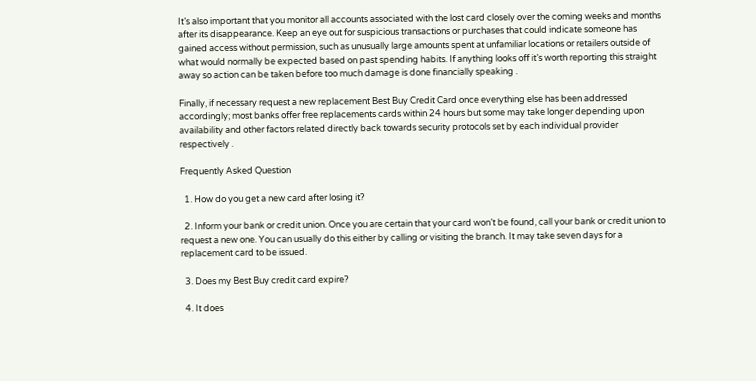It’s also important that you monitor all accounts associated with the lost card closely over the coming weeks and months after its disappearance. Keep an eye out for suspicious transactions or purchases that could indicate someone has gained access without permission, such as unusually large amounts spent at unfamiliar locations or retailers outside of what would normally be expected based on past spending habits. If anything looks off it’s worth reporting this straight away so action can be taken before too much damage is done financially speaking .

Finally, if necessary request a new replacement Best Buy Credit Card once everything else has been addressed accordingly; most banks offer free replacements cards within 24 hours but some may take longer depending upon availability and other factors related directly back towards security protocols set by each individual provider respectively .

Frequently Asked Question

  1. How do you get a new card after losing it?

  2. Inform your bank or credit union. Once you are certain that your card won’t be found, call your bank or credit union to request a new one. You can usually do this either by calling or visiting the branch. It may take seven days for a replacement card to be issued.

  3. Does my Best Buy credit card expire?

  4. It does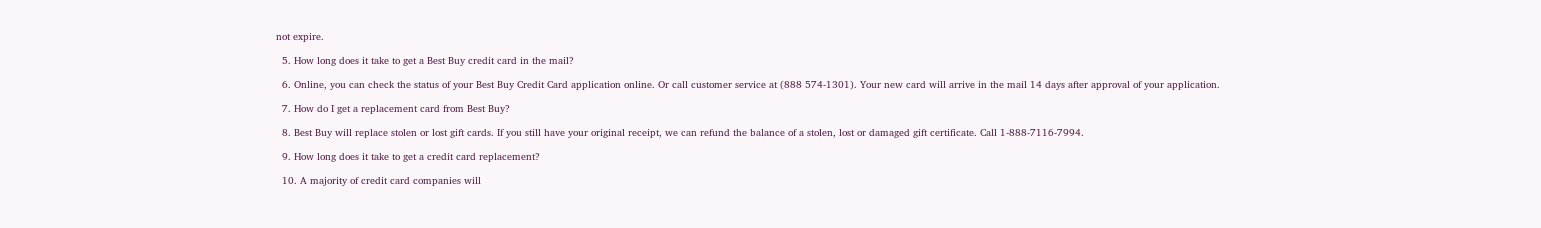not expire.

  5. How long does it take to get a Best Buy credit card in the mail?

  6. Online, you can check the status of your Best Buy Credit Card application online. Or call customer service at (888 574-1301). Your new card will arrive in the mail 14 days after approval of your application.

  7. How do I get a replacement card from Best Buy?

  8. Best Buy will replace stolen or lost gift cards. If you still have your original receipt, we can refund the balance of a stolen, lost or damaged gift certificate. Call 1-888-7116-7994.

  9. How long does it take to get a credit card replacement?

  10. A majority of credit card companies will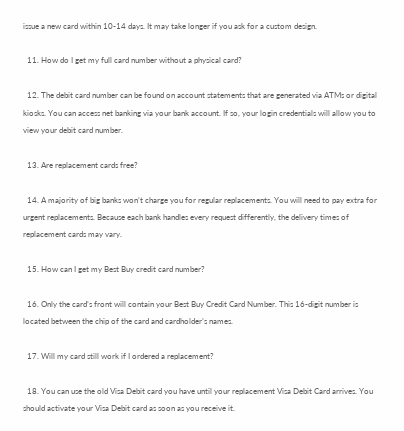issue a new card within 10-14 days. It may take longer if you ask for a custom design.

  11. How do I get my full card number without a physical card?

  12. The debit card number can be found on account statements that are generated via ATMs or digital kiosks. You can access net banking via your bank account. If so, your login credentials will allow you to view your debit card number.

  13. Are replacement cards free?

  14. A majority of big banks won’t charge you for regular replacements. You will need to pay extra for urgent replacements. Because each bank handles every request differently, the delivery times of replacement cards may vary.

  15. How can I get my Best Buy credit card number?

  16. Only the card’s front will contain your Best Buy Credit Card Number. This 16-digit number is located between the chip of the card and cardholder’s names.

  17. Will my card still work if I ordered a replacement?

  18. You can use the old Visa Debit card you have until your replacement Visa Debit Card arrives. You should activate your Visa Debit card as soon as you receive it.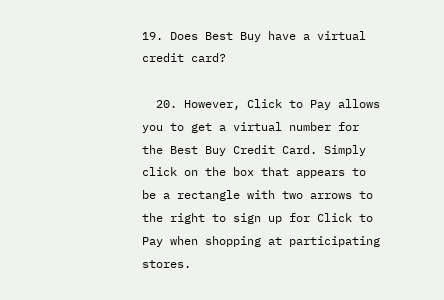19. Does Best Buy have a virtual credit card?

  20. However, Click to Pay allows you to get a virtual number for the Best Buy Credit Card. Simply click on the box that appears to be a rectangle with two arrows to the right to sign up for Click to Pay when shopping at participating stores.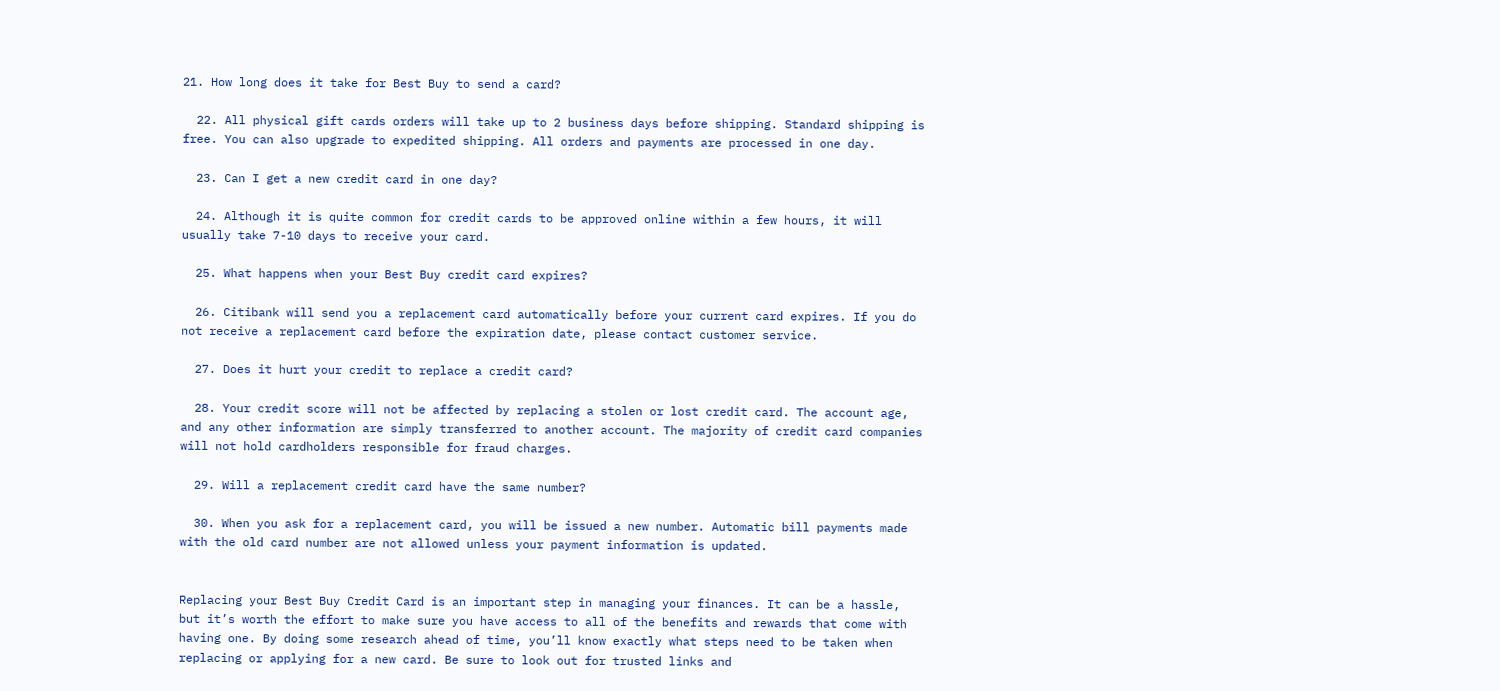21. How long does it take for Best Buy to send a card?

  22. All physical gift cards orders will take up to 2 business days before shipping. Standard shipping is free. You can also upgrade to expedited shipping. All orders and payments are processed in one day.

  23. Can I get a new credit card in one day?

  24. Although it is quite common for credit cards to be approved online within a few hours, it will usually take 7-10 days to receive your card.

  25. What happens when your Best Buy credit card expires?

  26. Citibank will send you a replacement card automatically before your current card expires. If you do not receive a replacement card before the expiration date, please contact customer service.

  27. Does it hurt your credit to replace a credit card?

  28. Your credit score will not be affected by replacing a stolen or lost credit card. The account age, and any other information are simply transferred to another account. The majority of credit card companies will not hold cardholders responsible for fraud charges.

  29. Will a replacement credit card have the same number?

  30. When you ask for a replacement card, you will be issued a new number. Automatic bill payments made with the old card number are not allowed unless your payment information is updated.


Replacing your Best Buy Credit Card is an important step in managing your finances. It can be a hassle, but it’s worth the effort to make sure you have access to all of the benefits and rewards that come with having one. By doing some research ahead of time, you’ll know exactly what steps need to be taken when replacing or applying for a new card. Be sure to look out for trusted links and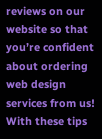reviews on our website so that you’re confident about ordering web design services from us! With these tips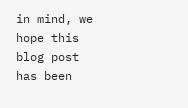in mind, we hope this blog post has been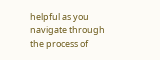helpful as you navigate through the process of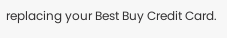replacing your Best Buy Credit Card.